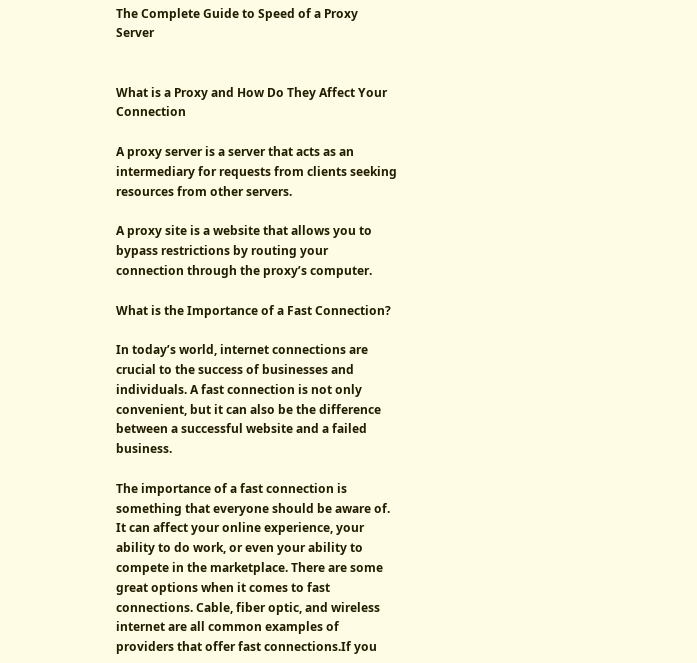The Complete Guide to Speed of a Proxy Server


What is a Proxy and How Do They Affect Your Connection

A proxy server is a server that acts as an intermediary for requests from clients seeking resources from other servers.

A proxy site is a website that allows you to bypass restrictions by routing your connection through the proxy’s computer.

What is the Importance of a Fast Connection?

In today’s world, internet connections are crucial to the success of businesses and individuals. A fast connection is not only convenient, but it can also be the difference between a successful website and a failed business.

The importance of a fast connection is something that everyone should be aware of. It can affect your online experience, your ability to do work, or even your ability to compete in the marketplace. There are some great options when it comes to fast connections. Cable, fiber optic, and wireless internet are all common examples of providers that offer fast connections.If you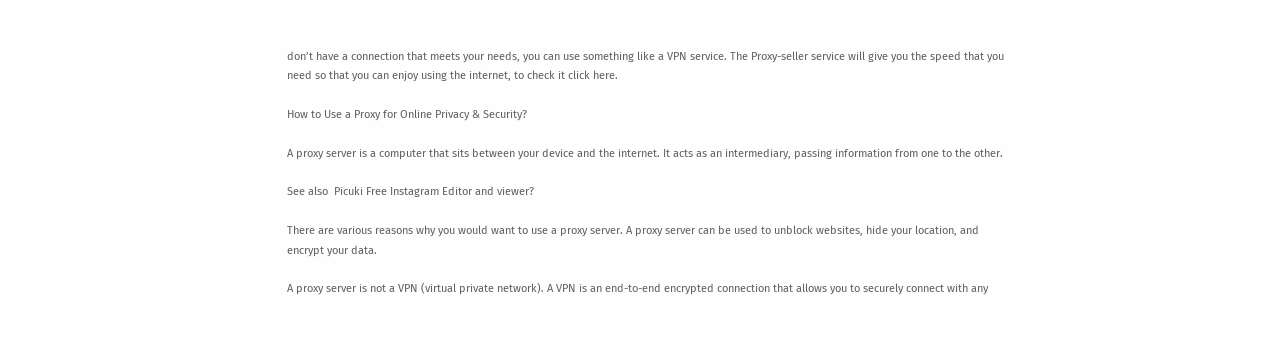don’t have a connection that meets your needs, you can use something like a VPN service. The Proxy-seller service will give you the speed that you need so that you can enjoy using the internet, to check it click here.

How to Use a Proxy for Online Privacy & Security?

A proxy server is a computer that sits between your device and the internet. It acts as an intermediary, passing information from one to the other.

See also  Picuki Free Instagram Editor and viewer?

There are various reasons why you would want to use a proxy server. A proxy server can be used to unblock websites, hide your location, and encrypt your data.

A proxy server is not a VPN (virtual private network). A VPN is an end-to-end encrypted connection that allows you to securely connect with any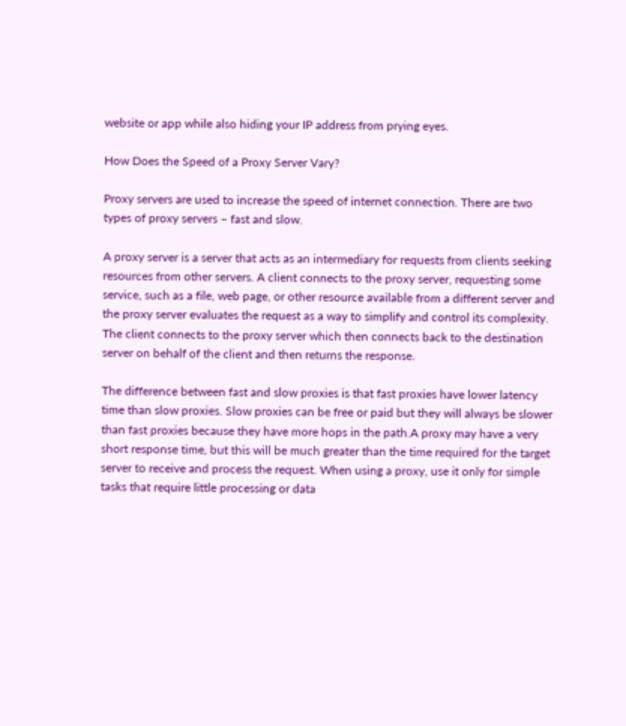website or app while also hiding your IP address from prying eyes.

How Does the Speed of a Proxy Server Vary?

Proxy servers are used to increase the speed of internet connection. There are two types of proxy servers – fast and slow.

A proxy server is a server that acts as an intermediary for requests from clients seeking resources from other servers. A client connects to the proxy server, requesting some service, such as a file, web page, or other resource available from a different server and the proxy server evaluates the request as a way to simplify and control its complexity. The client connects to the proxy server which then connects back to the destination server on behalf of the client and then returns the response.

The difference between fast and slow proxies is that fast proxies have lower latency time than slow proxies. Slow proxies can be free or paid but they will always be slower than fast proxies because they have more hops in the path.A proxy may have a very short response time, but this will be much greater than the time required for the target server to receive and process the request. When using a proxy, use it only for simple tasks that require little processing or data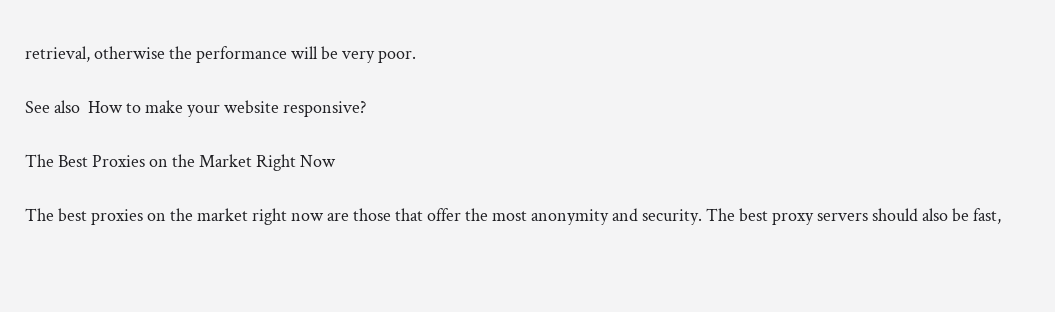retrieval, otherwise the performance will be very poor.

See also  How to make your website responsive?

The Best Proxies on the Market Right Now

The best proxies on the market right now are those that offer the most anonymity and security. The best proxy servers should also be fast,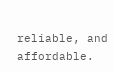reliable, and affordable.